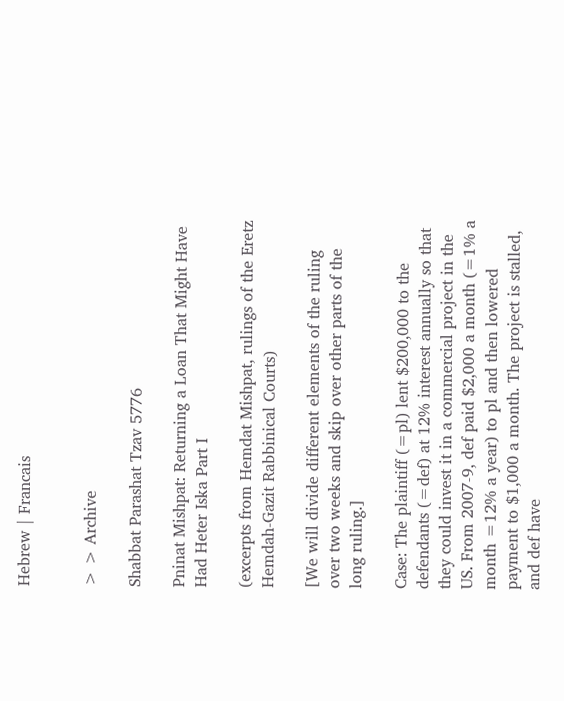Hebrew | Francais


> > Archive

Shabbat Parashat Tzav 5776

Pninat Mishpat: Returning a Loan That Might Have Had Heter Iska Part I

(excerpts from Hemdat Mishpat, rulings of the Eretz Hemdah-Gazit Rabbinical Courts)

[We will divide different elements of the ruling over two weeks and skip over other parts of the long ruling.]

Case: The plaintiff (=pl) lent $200,000 to the defendants (=def) at 12% interest annually so that they could invest it in a commercial project in the US. From 2007-9, def paid $2,000 a month (=1% a month =12% a year) to pl and then lowered payment to $1,000 a month. The project is stalled, and def have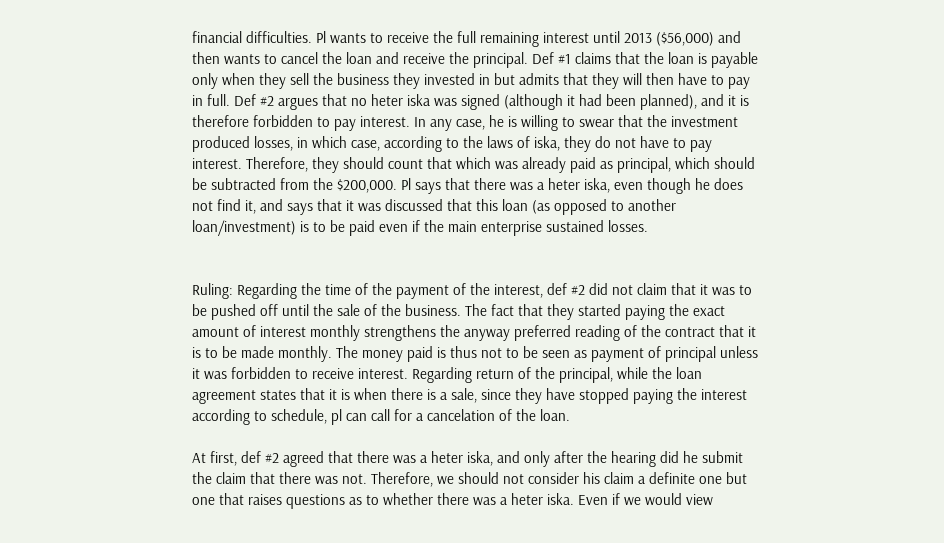financial difficulties. Pl wants to receive the full remaining interest until 2013 ($56,000) and then wants to cancel the loan and receive the principal. Def #1 claims that the loan is payable only when they sell the business they invested in but admits that they will then have to pay in full. Def #2 argues that no heter iska was signed (although it had been planned), and it is therefore forbidden to pay interest. In any case, he is willing to swear that the investment produced losses, in which case, according to the laws of iska, they do not have to pay interest. Therefore, they should count that which was already paid as principal, which should be subtracted from the $200,000. Pl says that there was a heter iska, even though he does not find it, and says that it was discussed that this loan (as opposed to another loan/investment) is to be paid even if the main enterprise sustained losses.


Ruling: Regarding the time of the payment of the interest, def #2 did not claim that it was to be pushed off until the sale of the business. The fact that they started paying the exact amount of interest monthly strengthens the anyway preferred reading of the contract that it is to be made monthly. The money paid is thus not to be seen as payment of principal unless it was forbidden to receive interest. Regarding return of the principal, while the loan agreement states that it is when there is a sale, since they have stopped paying the interest according to schedule, pl can call for a cancelation of the loan.

At first, def #2 agreed that there was a heter iska, and only after the hearing did he submit the claim that there was not. Therefore, we should not consider his claim a definite one but one that raises questions as to whether there was a heter iska. Even if we would view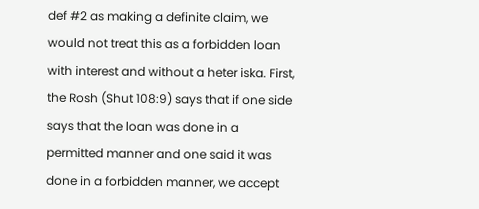def #2 as making a definite claim, we would not treat this as a forbidden loan with interest and without a heter iska. First, the Rosh (Shut 108:9) says that if one side says that the loan was done in a permitted manner and one said it was done in a forbidden manner, we accept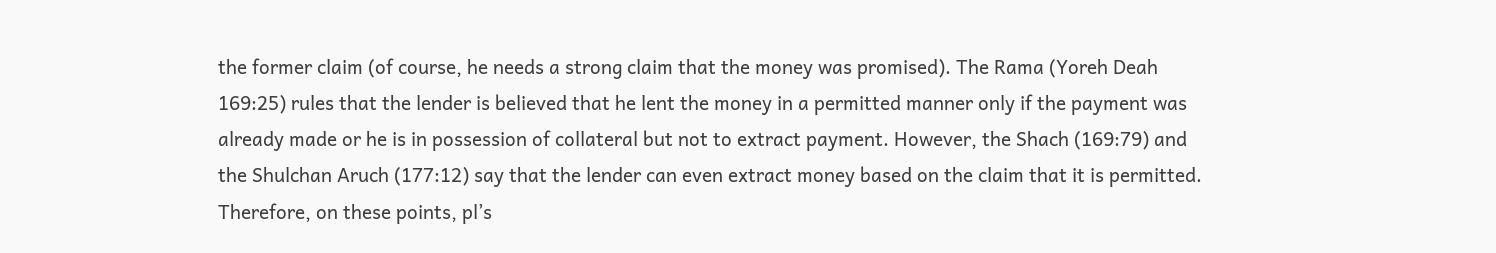the former claim (of course, he needs a strong claim that the money was promised). The Rama (Yoreh Deah 169:25) rules that the lender is believed that he lent the money in a permitted manner only if the payment was already made or he is in possession of collateral but not to extract payment. However, the Shach (169:79) and the Shulchan Aruch (177:12) say that the lender can even extract money based on the claim that it is permitted. Therefore, on these points, pl’s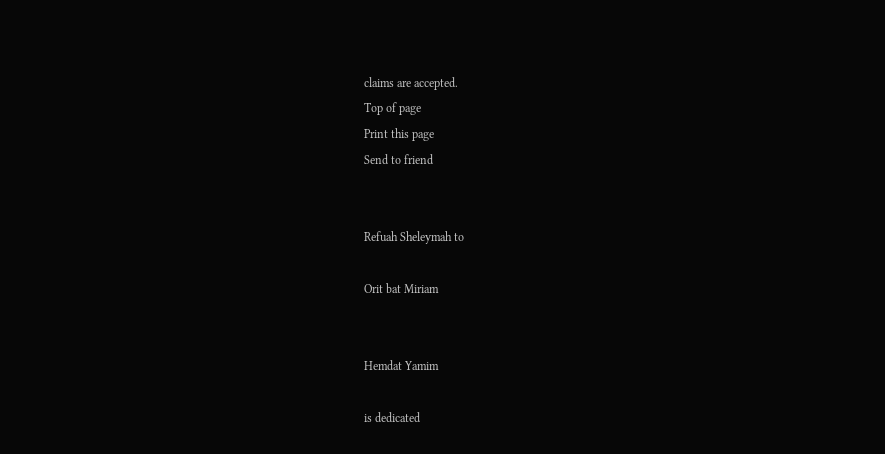claims are accepted.
Top of page
Print this page
Send to friend


Refuah Sheleymah to

Orit bat Miriam


Hemdat Yamim

is dedicated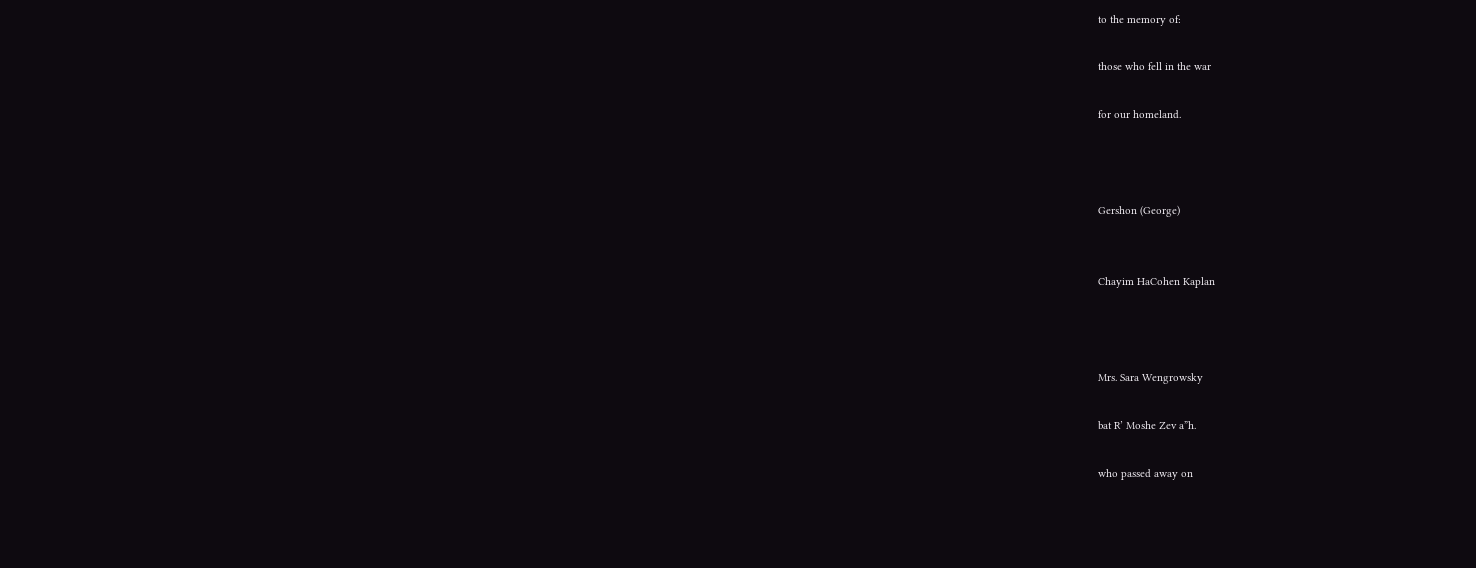to the memory of:

those who fell in the war

for our homeland.



Gershon (George)


Chayim HaCohen Kaplan



Mrs. Sara Wengrowsky

bat R’ Moshe Zev a”h.

who passed away on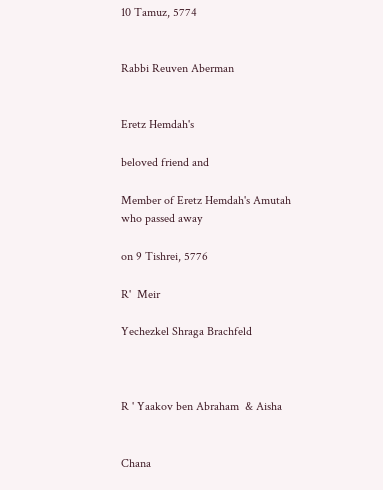10 Tamuz, 5774


Rabbi Reuven Aberman


Eretz Hemdah's

beloved friend and

Member of Eretz Hemdah's Amutah
who passed away

on 9 Tishrei, 5776

R'  Meir

Yechezkel Shraga Brachfeld



R ' Yaakov ben Abraham  & Aisha


Chana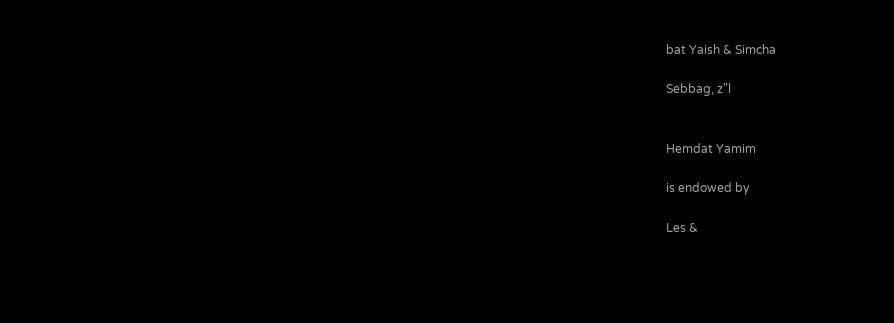bat Yaish & Simcha

Sebbag, z"l


Hemdat Yamim

is endowed by

Les &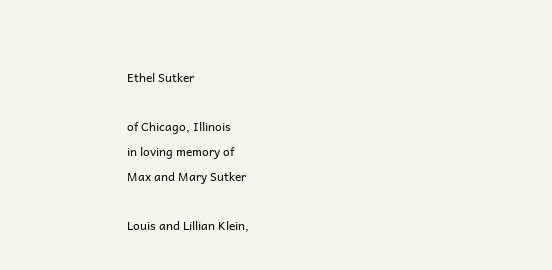Ethel Sutker

of Chicago, Illinois
in loving memory of
Max and Mary Sutker

Louis and Lillian Klein,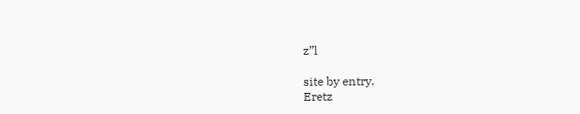z”l

site by entry.
Eretz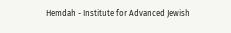Hemdah - Institute for Advanced Jewish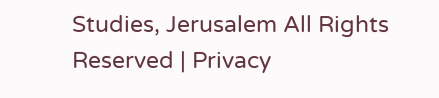Studies, Jerusalem All Rights Reserved | Privacy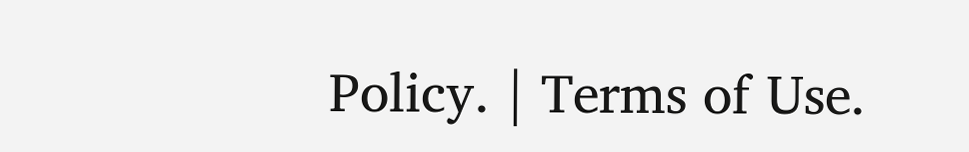Policy. | Terms of Use.